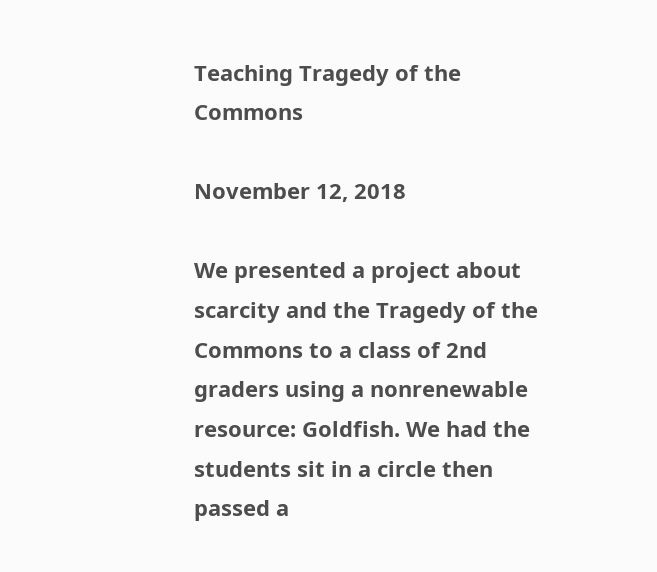Teaching Tragedy of the Commons

November 12, 2018

We presented a project about scarcity and the Tragedy of the Commons to a class of 2nd graders using a nonrenewable resource: Goldfish. We had the students sit in a circle then passed a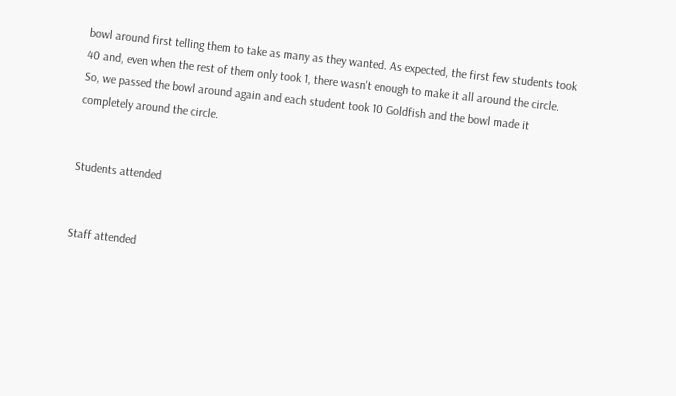bowl around first telling them to take as many as they wanted. As expected, the first few students took 40 and, even when the rest of them only took 1, there wasn't enough to make it all around the circle. So, we passed the bowl around again and each student took 10 Goldfish and the bowl made it completely around the circle.


Students attended


Staff attended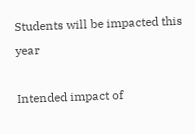Students will be impacted this year

Intended impact of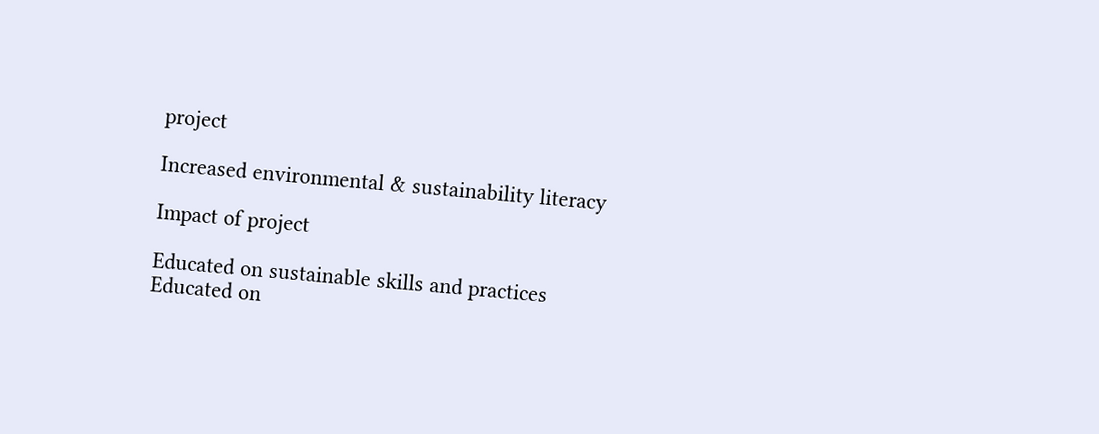project

Increased environmental & sustainability literacy

Impact of project

Educated on sustainable skills and practices
Educated on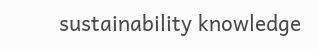sustainability knowledge